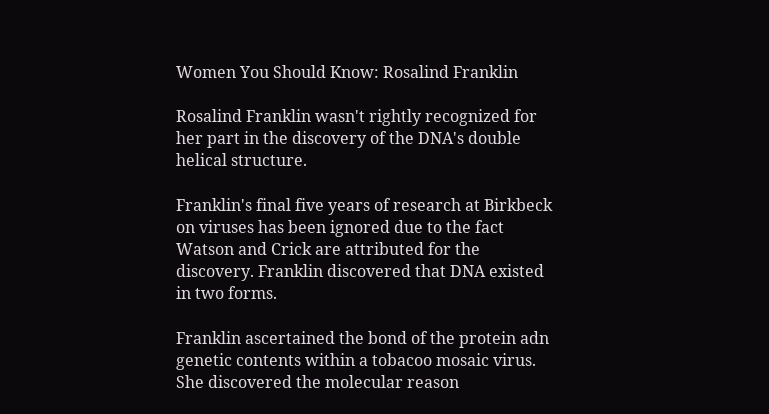Women You Should Know: Rosalind Franklin

Rosalind Franklin wasn't rightly recognized for her part in the discovery of the DNA's double helical structure.

Franklin's final five years of research at Birkbeck on viruses has been ignored due to the fact Watson and Crick are attributed for the discovery. Franklin discovered that DNA existed in two forms.

Franklin ascertained the bond of the protein adn genetic contents within a tobacoo mosaic virus. She discovered the molecular reason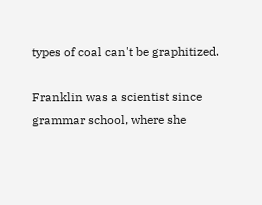types of coal can't be graphitized.

Franklin was a scientist since grammar school, where she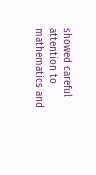showed careful attention to mathematics and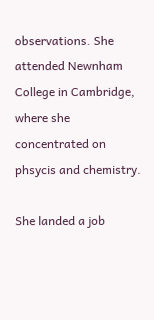observations. She attended Newnham College in Cambridge, where she concentrated on phsycis and chemistry.

She landed a job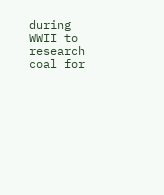during WWII to research coal for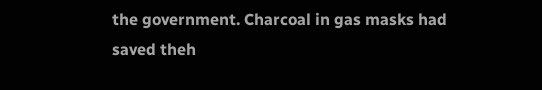the government. Charcoal in gas masks had saved theh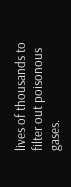lives of thousands to filter out poisonous gases.